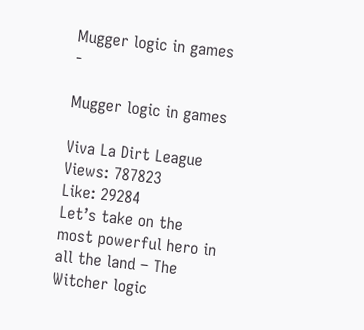Mugger logic in games -

Mugger logic in games

Viva La Dirt League
Views: 787823
Like: 29284
Let’s take on the most powerful hero in all the land – The Witcher logic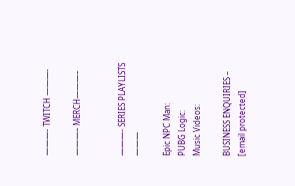———- TWITCH ———-

———– MERCH———–


———- SERIES PLAYLISTS ———

Epic NPC Man:
PUBG Logic:
Music Videos:

BUSINESS ENQUIRIES – [email protected]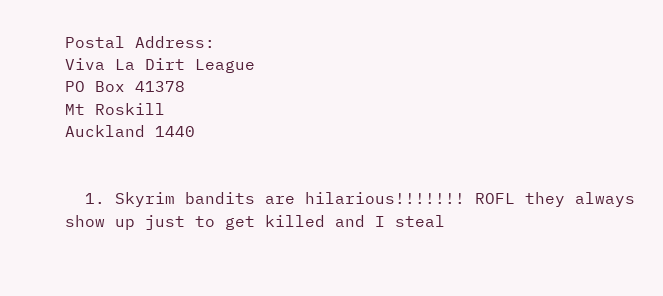Postal Address:
Viva La Dirt League
PO Box 41378
Mt Roskill
Auckland 1440


  1. Skyrim bandits are hilarious!!!!!!! ROFL they always show up just to get killed and I steal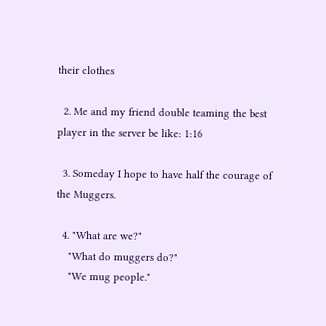their clothes

  2. Me and my friend double teaming the best player in the server be like: 1:16

  3. Someday I hope to have half the courage of the Muggers.

  4. "What are we?"
    "What do muggers do?"
    "We mug people."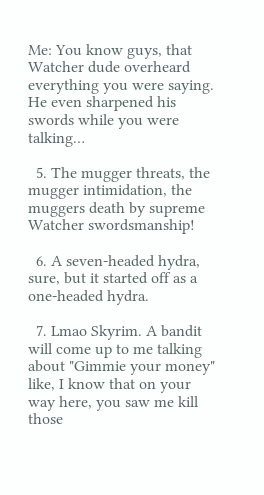Me: You know guys, that Watcher dude overheard everything you were saying. He even sharpened his swords while you were talking…

  5. The mugger threats, the mugger intimidation, the muggers death by supreme Watcher swordsmanship!

  6. A seven-headed hydra, sure, but it started off as a one-headed hydra.

  7. Lmao Skyrim. A bandit will come up to me talking about "Gimmie your money" like, I know that on your way here, you saw me kill those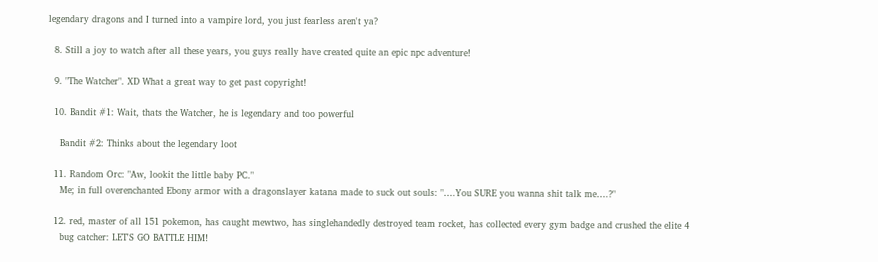legendary dragons and I turned into a vampire lord, you just fearless aren't ya?

  8. Still a joy to watch after all these years, you guys really have created quite an epic npc adventure!

  9. "The Watcher". XD What a great way to get past copyright!

  10. Bandit #1: Wait, thats the Watcher, he is legendary and too powerful

    Bandit #2: Thinks about the legendary loot

  11. Random Orc: "Aw, lookit the little baby PC."
    Me; in full overenchanted Ebony armor with a dragonslayer katana made to suck out souls: "….You SURE you wanna shit talk me….?"

  12. red, master of all 151 pokemon, has caught mewtwo, has singlehandedly destroyed team rocket, has collected every gym badge and crushed the elite 4
    bug catcher: LET'S GO BATTLE HIM!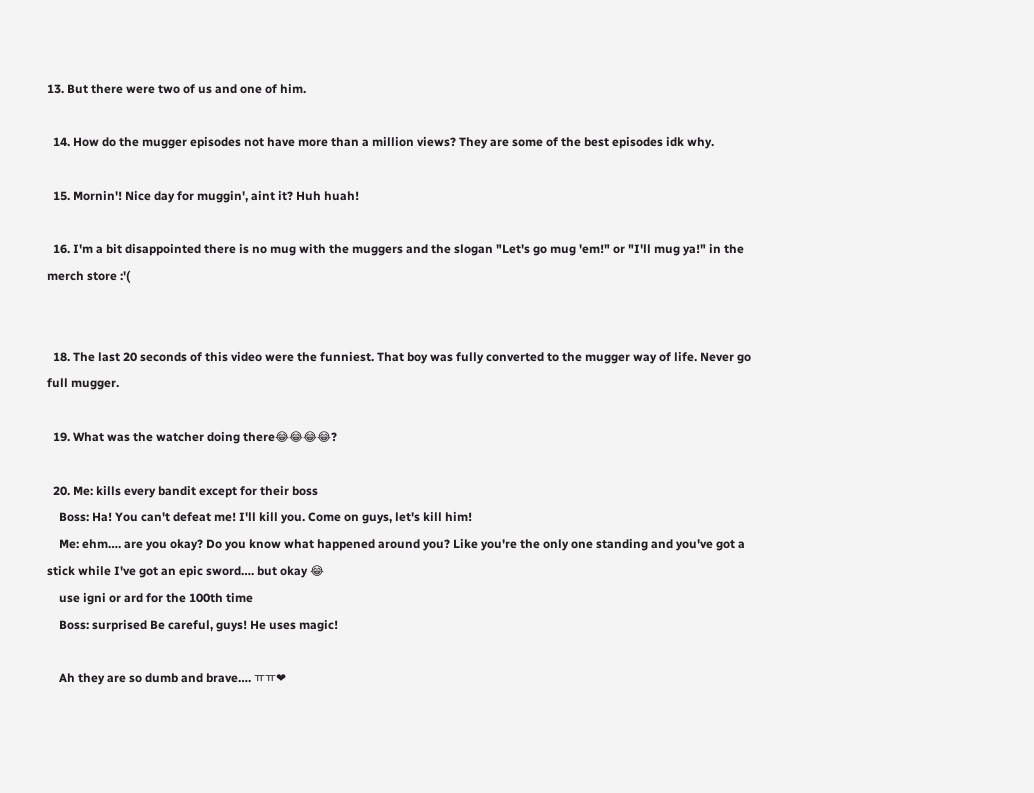13. But there were two of us and one of him.

  14. How do the mugger episodes not have more than a million views? They are some of the best episodes idk why.

  15. Mornin'! Nice day for muggin', aint it? Huh huah!

  16. I'm a bit disappointed there is no mug with the muggers and the slogan "Let's go mug 'em!" or "I'll mug ya!" in the merch store :'(


  18. The last 20 seconds of this video were the funniest. That boy was fully converted to the mugger way of life. Never go full mugger.

  19. What was the watcher doing there😂😂😂😂?

  20. Me: kills every bandit except for their boss
    Boss: Ha! You can't defeat me! I'll kill you. Come on guys, let's kill him!
    Me: ehm…. are you okay? Do you know what happened around you? Like you're the only one standing and you've got a stick while I've got an epic sword…. but okay 😂
    use igni or ard for the 100th time
    Boss: surprised Be careful, guys! He uses magic!

    Ah they are so dumb and brave…. ㅠㅠ❤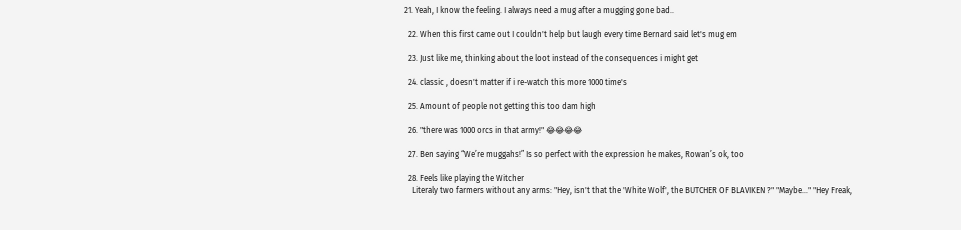21. Yeah, I know the feeling. I always need a mug after a mugging gone bad..

  22. When this first came out I couldn't help but laugh every time Bernard said let's mug em

  23. Just like me, thinking about the loot instead of the consequences i might get

  24. classic , doesn't matter if i re-watch this more 1000 time's

  25. Amount of people not getting this too dam high

  26. "there was 1000 orcs in that army!" 😂😂😂😂

  27. Ben saying “We’re muggahs!” Is so perfect with the expression he makes, Rowan’s ok, too

  28. Feels like playing the Witcher
    Literaly two farmers without any arms: "Hey, isn't that the 'White Wolf', the BUTCHER OF BLAVIKEN ?" "Maybe…" "Hey Freak,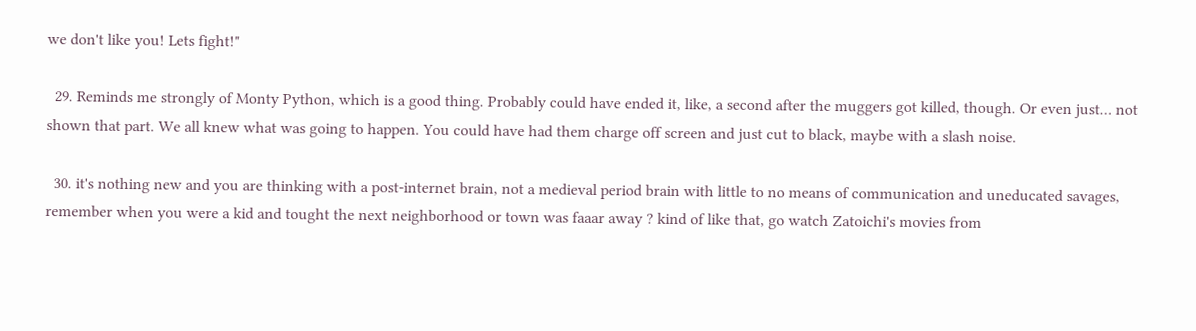we don't like you! Lets fight!"

  29. Reminds me strongly of Monty Python, which is a good thing. Probably could have ended it, like, a second after the muggers got killed, though. Or even just… not shown that part. We all knew what was going to happen. You could have had them charge off screen and just cut to black, maybe with a slash noise.

  30. it's nothing new and you are thinking with a post-internet brain, not a medieval period brain with little to no means of communication and uneducated savages, remember when you were a kid and tought the next neighborhood or town was faaar away ? kind of like that, go watch Zatoichi's movies from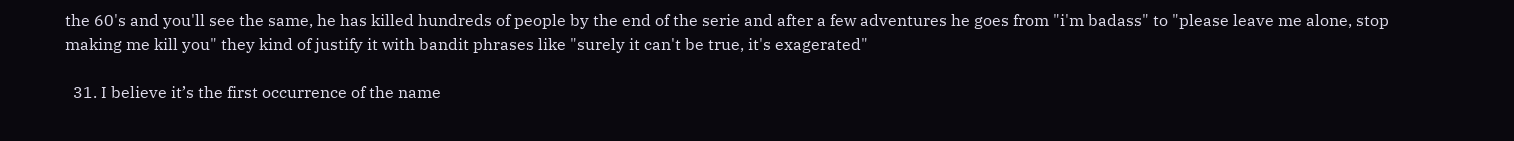the 60's and you'll see the same, he has killed hundreds of people by the end of the serie and after a few adventures he goes from "i'm badass" to "please leave me alone, stop making me kill you" they kind of justify it with bandit phrases like "surely it can't be true, it's exagerated"

  31. I believe it’s the first occurrence of the name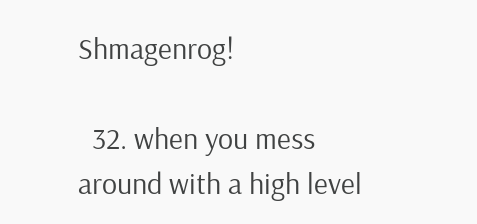Shmagenrog!

  32. when you mess around with a high level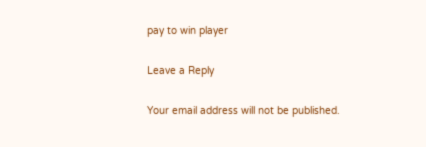pay to win player

Leave a Reply

Your email address will not be published.